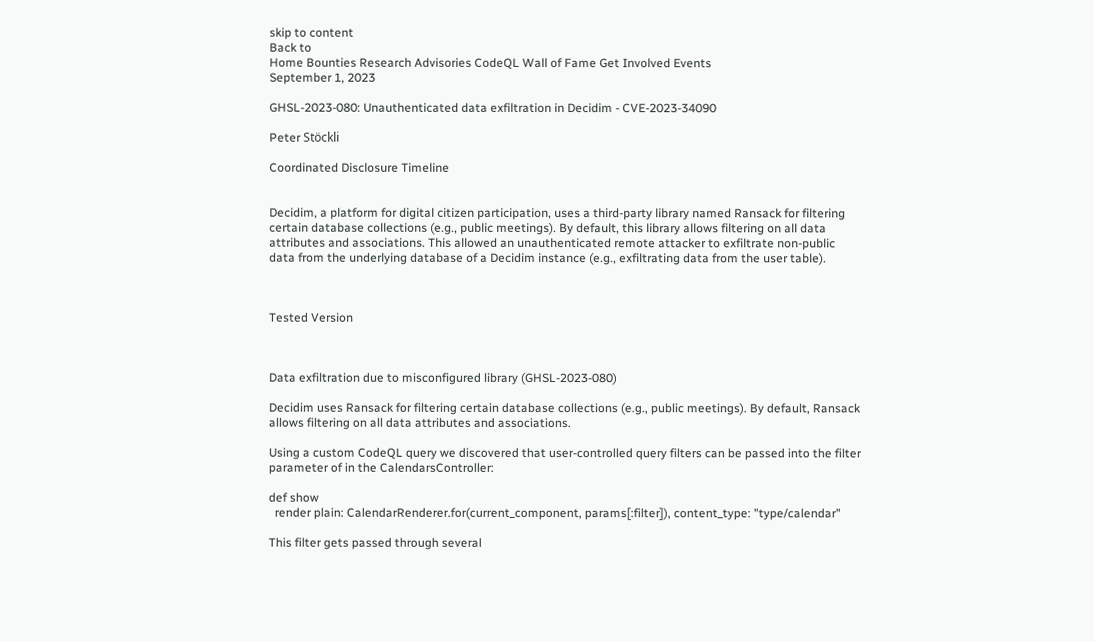skip to content
Back to
Home Bounties Research Advisories CodeQL Wall of Fame Get Involved Events
September 1, 2023

GHSL-2023-080: Unauthenticated data exfiltration in Decidim - CVE-2023-34090

Peter Stöckli

Coordinated Disclosure Timeline


Decidim, a platform for digital citizen participation, uses a third-party library named Ransack for filtering certain database collections (e.g., public meetings). By default, this library allows filtering on all data attributes and associations. This allowed an unauthenticated remote attacker to exfiltrate non-public data from the underlying database of a Decidim instance (e.g., exfiltrating data from the user table).



Tested Version



Data exfiltration due to misconfigured library (GHSL-2023-080)

Decidim uses Ransack for filtering certain database collections (e.g., public meetings). By default, Ransack allows filtering on all data attributes and associations.

Using a custom CodeQL query we discovered that user-controlled query filters can be passed into the filter parameter of in the CalendarsController:

def show
  render plain: CalendarRenderer.for(current_component, params[:filter]), content_type: "type/calendar"

This filter gets passed through several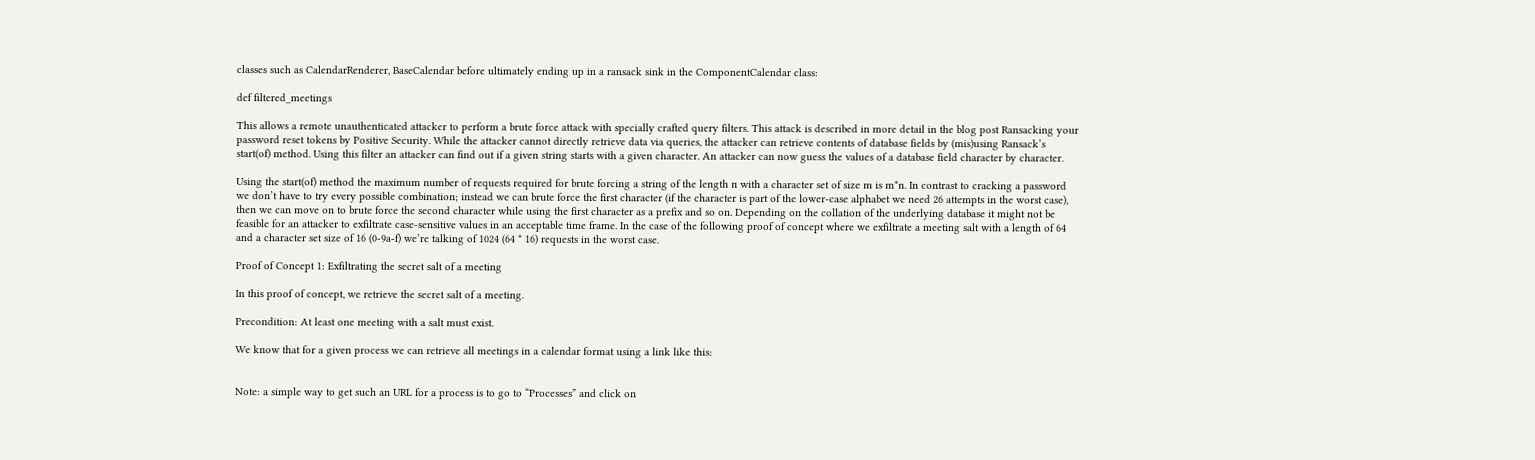classes such as CalendarRenderer, BaseCalendar before ultimately ending up in a ransack sink in the ComponentCalendar class:

def filtered_meetings

This allows a remote unauthenticated attacker to perform a brute force attack with specially crafted query filters. This attack is described in more detail in the blog post Ransacking your password reset tokens by Positive Security. While the attacker cannot directly retrieve data via queries, the attacker can retrieve contents of database fields by (mis)using Ransack’s start(of) method. Using this filter an attacker can find out if a given string starts with a given character. An attacker can now guess the values of a database field character by character.

Using the start(of) method the maximum number of requests required for brute forcing a string of the length n with a character set of size m is m*n. In contrast to cracking a password we don’t have to try every possible combination; instead we can brute force the first character (if the character is part of the lower-case alphabet we need 26 attempts in the worst case), then we can move on to brute force the second character while using the first character as a prefix and so on. Depending on the collation of the underlying database it might not be feasible for an attacker to exfiltrate case-sensitive values in an acceptable time frame. In the case of the following proof of concept where we exfiltrate a meeting salt with a length of 64 and a character set size of 16 (0-9a-f) we’re talking of 1024 (64 * 16) requests in the worst case.

Proof of Concept 1: Exfiltrating the secret salt of a meeting

In this proof of concept, we retrieve the secret salt of a meeting.

Precondition: At least one meeting with a salt must exist.

We know that for a given process we can retrieve all meetings in a calendar format using a link like this:


Note: a simple way to get such an URL for a process is to go to “Processes” and click on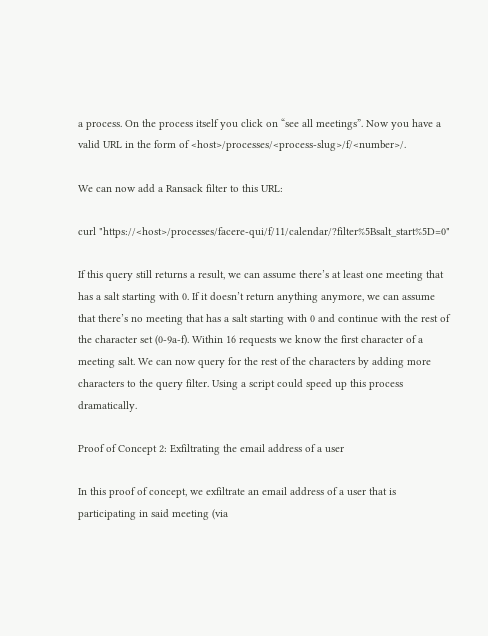a process. On the process itself you click on “see all meetings”. Now you have a valid URL in the form of <host>/processes/<process-slug>/f/<number>/.

We can now add a Ransack filter to this URL:

curl "https://<host>/processes/facere-qui/f/11/calendar/?filter%5Bsalt_start%5D=0"

If this query still returns a result, we can assume there’s at least one meeting that has a salt starting with 0. If it doesn’t return anything anymore, we can assume that there’s no meeting that has a salt starting with 0 and continue with the rest of the character set (0-9a-f). Within 16 requests we know the first character of a meeting salt. We can now query for the rest of the characters by adding more characters to the query filter. Using a script could speed up this process dramatically.

Proof of Concept 2: Exfiltrating the email address of a user

In this proof of concept, we exfiltrate an email address of a user that is participating in said meeting (via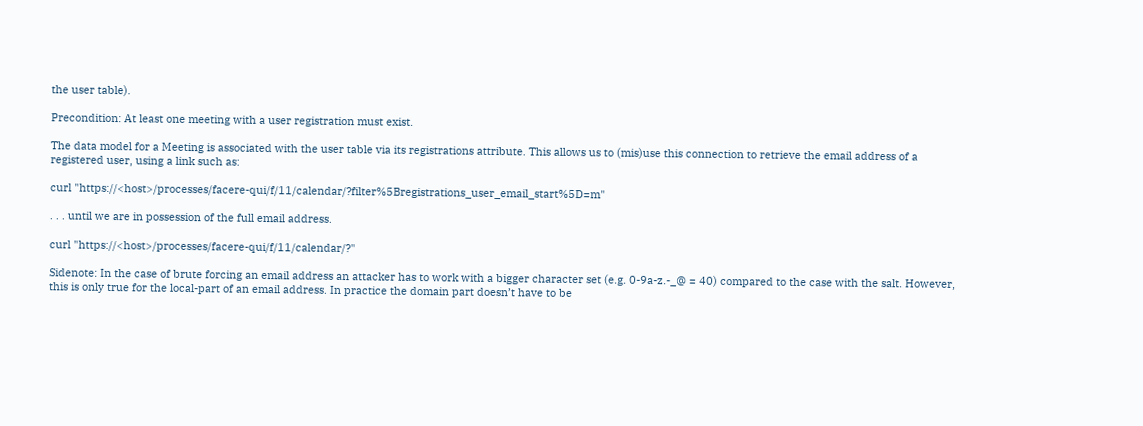the user table).

Precondition: At least one meeting with a user registration must exist.

The data model for a Meeting is associated with the user table via its registrations attribute. This allows us to (mis)use this connection to retrieve the email address of a registered user, using a link such as:

curl "https://<host>/processes/facere-qui/f/11/calendar/?filter%5Bregistrations_user_email_start%5D=m"

. . . until we are in possession of the full email address.

curl "https://<host>/processes/facere-qui/f/11/calendar/?"

Sidenote: In the case of brute forcing an email address an attacker has to work with a bigger character set (e.g. 0-9a-z.-_@ = 40) compared to the case with the salt. However, this is only true for the local-part of an email address. In practice the domain part doesn’t have to be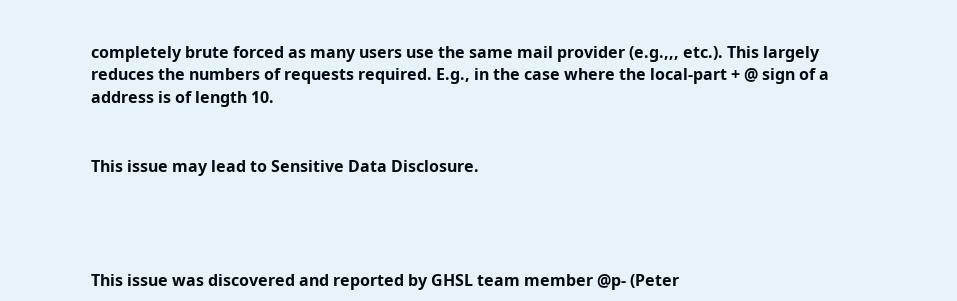completely brute forced as many users use the same mail provider (e.g.,,, etc.). This largely reduces the numbers of requests required. E.g., in the case where the local-part + @ sign of a address is of length 10.


This issue may lead to Sensitive Data Disclosure.




This issue was discovered and reported by GHSL team member @p- (Peter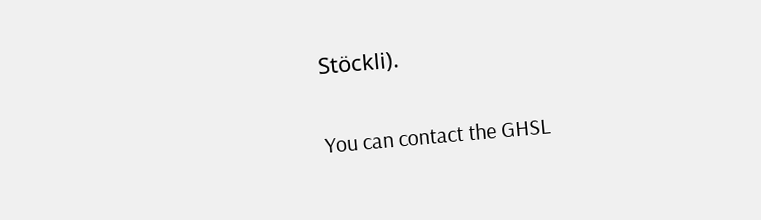Stöckli).


You can contact the GHSL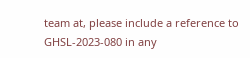team at, please include a reference to GHSL-2023-080 in any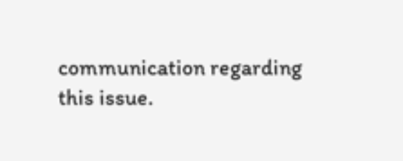communication regarding this issue.